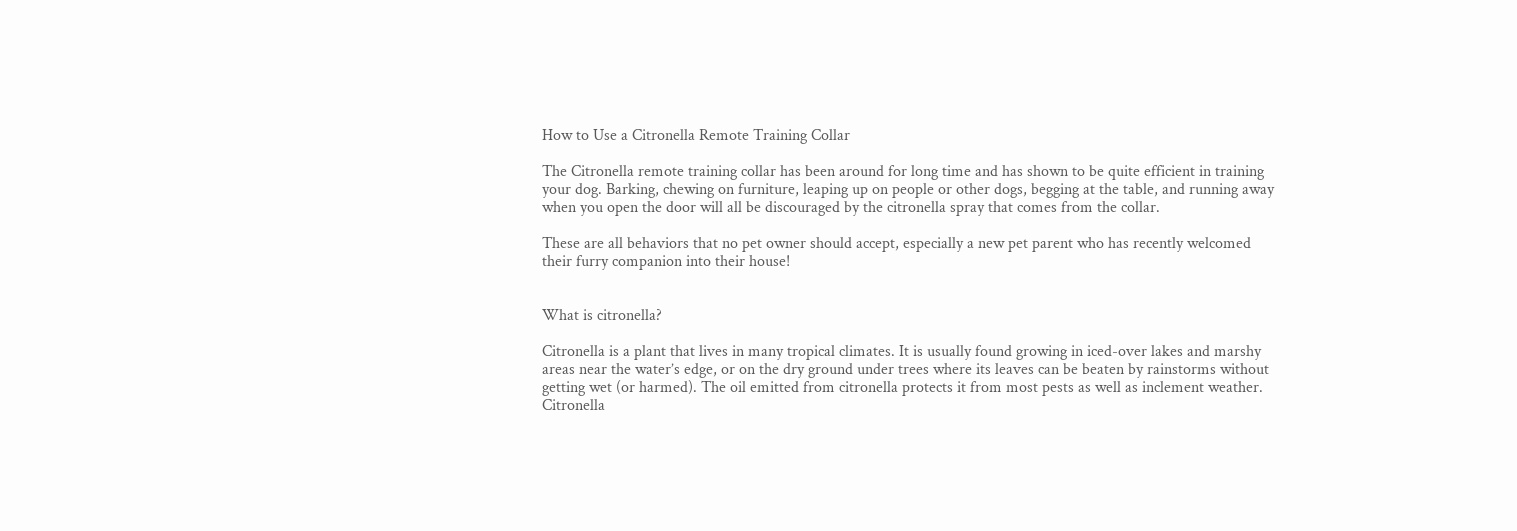How to Use a Citronella Remote Training Collar

The Citronella remote training collar has been around for long time and has shown to be quite efficient in training your dog. Barking, chewing on furniture, leaping up on people or other dogs, begging at the table, and running away when you open the door will all be discouraged by the citronella spray that comes from the collar.

These are all behaviors that no pet owner should accept, especially a new pet parent who has recently welcomed their furry companion into their house!


What is citronella?

Citronella is a plant that lives in many tropical climates. It is usually found growing in iced-over lakes and marshy areas near the water’s edge, or on the dry ground under trees where its leaves can be beaten by rainstorms without getting wet (or harmed). The oil emitted from citronella protects it from most pests as well as inclement weather. Citronella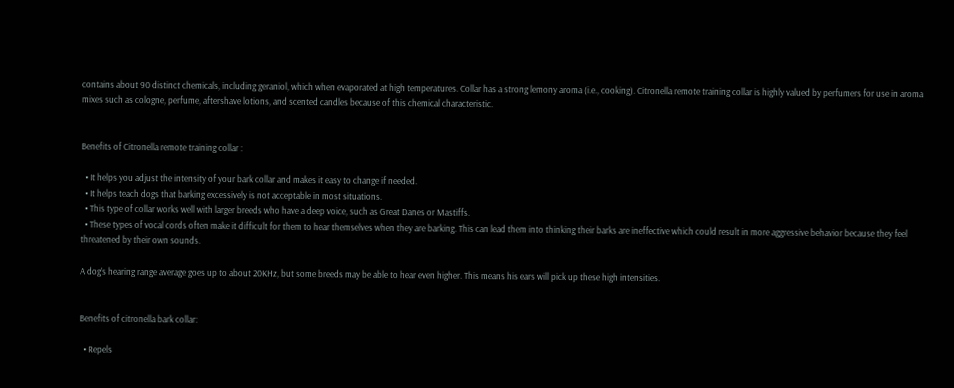contains about 90 distinct chemicals, including geraniol, which when evaporated at high temperatures. Collar has a strong lemony aroma (i.e., cooking). Citronella remote training collar is highly valued by perfumers for use in aroma mixes such as cologne, perfume, aftershave lotions, and scented candles because of this chemical characteristic.


Benefits of Citronella remote training collar :

  • It helps you adjust the intensity of your bark collar and makes it easy to change if needed.
  • It helps teach dogs that barking excessively is not acceptable in most situations.
  • This type of collar works well with larger breeds who have a deep voice, such as Great Danes or Mastiffs.
  • These types of vocal cords often make it difficult for them to hear themselves when they are barking. This can lead them into thinking their barks are ineffective which could result in more aggressive behavior because they feel threatened by their own sounds.

A dog’s hearing range average goes up to about 20KHz, but some breeds may be able to hear even higher. This means his ears will pick up these high intensities.


Benefits of citronella bark collar:

  • Repels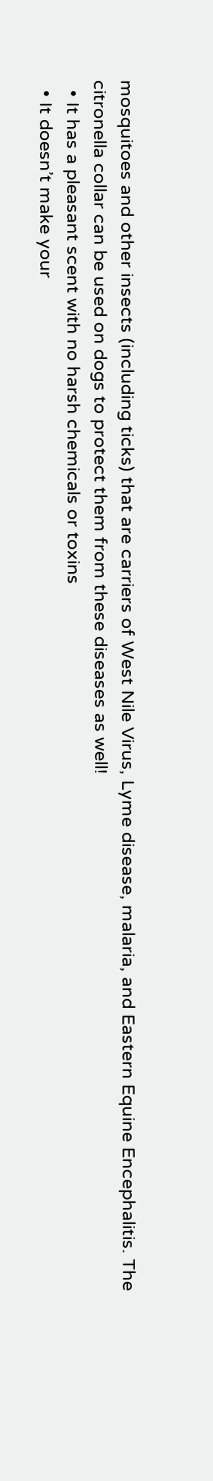mosquitoes and other insects (including ticks) that are carriers of West Nile Virus, Lyme disease, malaria, and Eastern Equine Encephalitis. The citronella collar can be used on dogs to protect them from these diseases as well!
  • It has a pleasant scent with no harsh chemicals or toxins
  • It doesn’t make your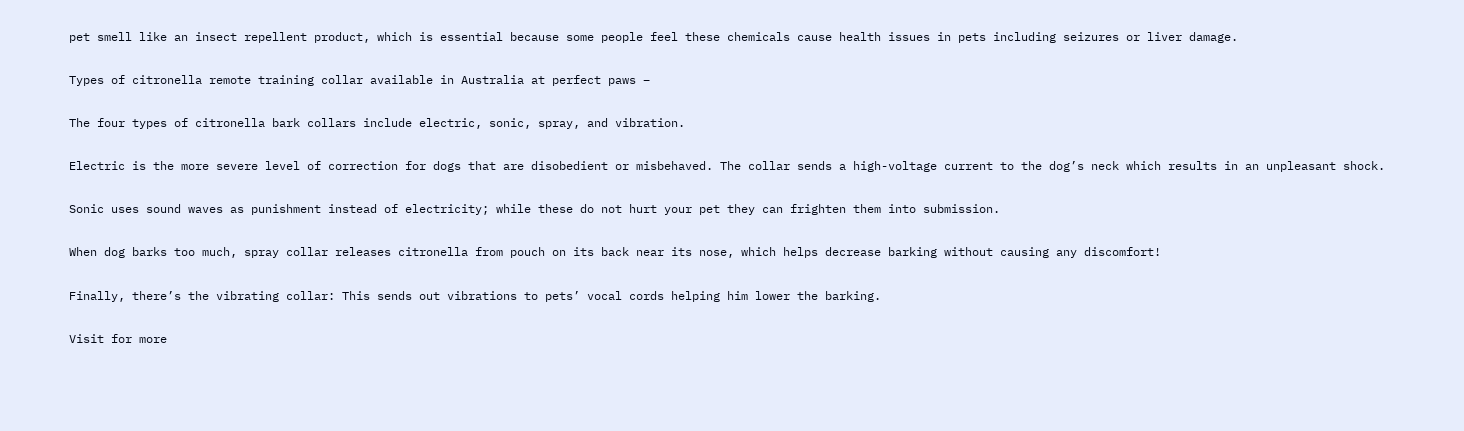pet smell like an insect repellent product, which is essential because some people feel these chemicals cause health issues in pets including seizures or liver damage.

Types of citronella remote training collar available in Australia at perfect paws –

The four types of citronella bark collars include electric, sonic, spray, and vibration.

Electric is the more severe level of correction for dogs that are disobedient or misbehaved. The collar sends a high-voltage current to the dog’s neck which results in an unpleasant shock.

Sonic uses sound waves as punishment instead of electricity; while these do not hurt your pet they can frighten them into submission.

When dog barks too much, spray collar releases citronella from pouch on its back near its nose, which helps decrease barking without causing any discomfort!

Finally, there’s the vibrating collar: This sends out vibrations to pets’ vocal cords helping him lower the barking.

Visit for more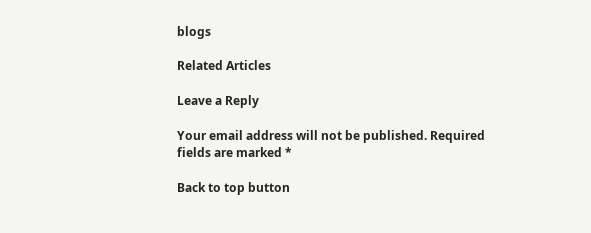blogs

Related Articles

Leave a Reply

Your email address will not be published. Required fields are marked *

Back to top button